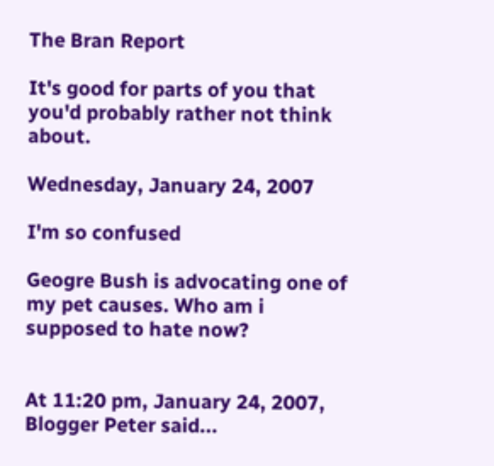The Bran Report

It's good for parts of you that you'd probably rather not think about.

Wednesday, January 24, 2007

I'm so confused

Geogre Bush is advocating one of my pet causes. Who am i supposed to hate now?


At 11:20 pm, January 24, 2007, Blogger Peter said...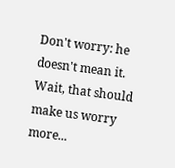Don't worry: he doesn't mean it. Wait, that should make us worry more...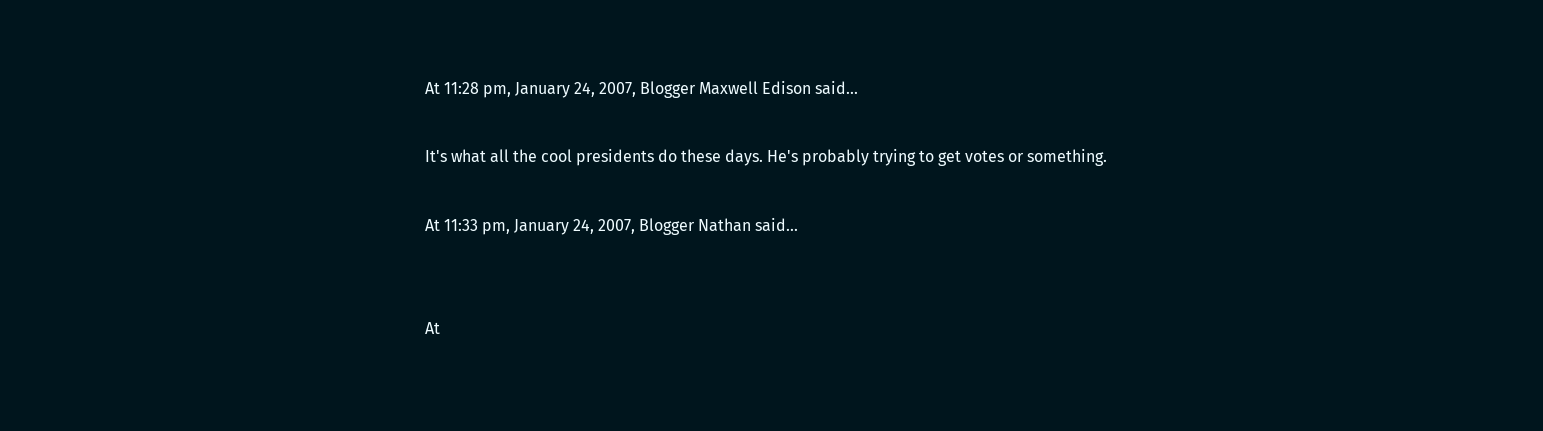At 11:28 pm, January 24, 2007, Blogger Maxwell Edison said...

It's what all the cool presidents do these days. He's probably trying to get votes or something.

At 11:33 pm, January 24, 2007, Blogger Nathan said...


At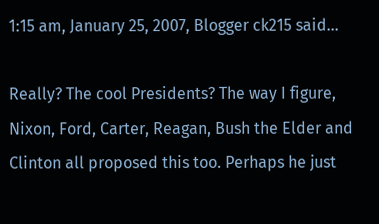1:15 am, January 25, 2007, Blogger ck215 said...

Really? The cool Presidents? The way I figure, Nixon, Ford, Carter, Reagan, Bush the Elder and Clinton all proposed this too. Perhaps he just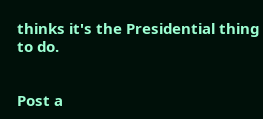thinks it's the Presidential thing to do.


Post a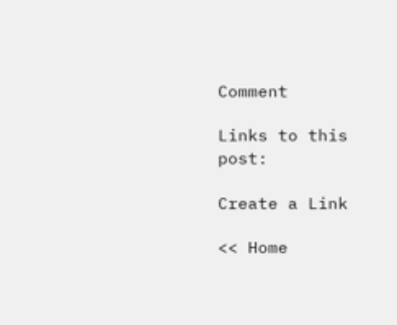Comment

Links to this post:

Create a Link

<< Home